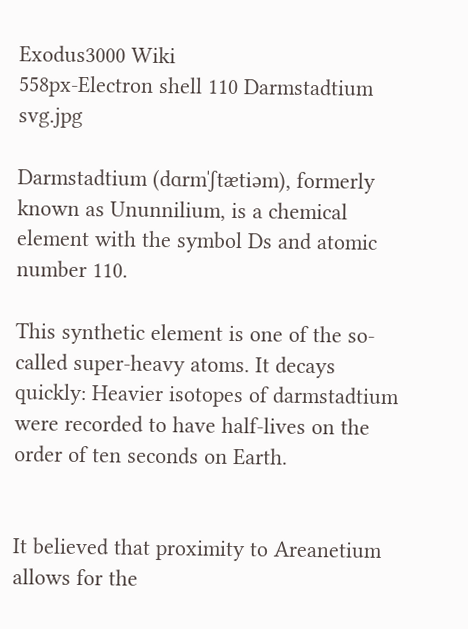Exodus3000 Wiki
558px-Electron shell 110 Darmstadtium svg.jpg

Darmstadtium (dɑrmˈʃtætiəm), formerly known as Ununnilium, is a chemical element with the symbol Ds and atomic number 110.

This synthetic element is one of the so-called super-heavy atoms. It decays quickly: Heavier isotopes of darmstadtium were recorded to have half-lives on the order of ten seconds on Earth.


It believed that proximity to Areanetium allows for the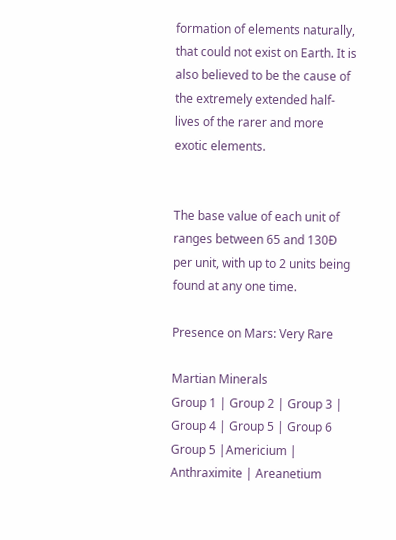formation of elements naturally, that could not exist on Earth. It is also believed to be the cause of the extremely extended half-lives of the rarer and more exotic elements.


The base value of each unit of ranges between 65 and 130Ð per unit, with up to 2 units being found at any one time.

Presence on Mars: Very Rare

Martian Minerals
Group 1 | Group 2 | Group 3 | Group 4 | Group 5 | Group 6
Group 5 |Americium | Anthraximite | Areanetium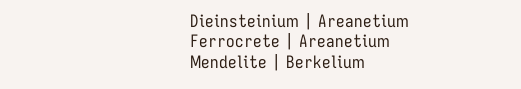Dieinsteinium | Areanetium Ferrocrete | Areanetium Mendelite | Berkelium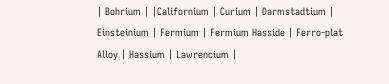| Bohrium | |Californium | Curium | Darmstadtium | Einsteinium | Fermium | Fermium Hasside | Ferro-plat Alloy | Hassium | Lawrencium |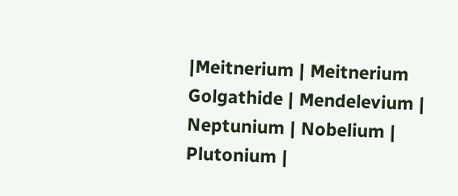|Meitnerium | Meitnerium Golgathide | Mendelevium | Neptunium | Nobelium | Plutonium |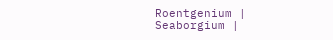Roentgenium | Seaborgium |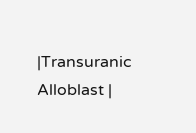|Transuranic Alloblast |